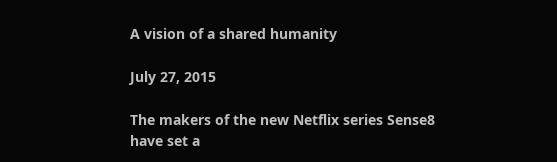A vision of a shared humanity

July 27, 2015

The makers of the new Netflix series Sense8 have set a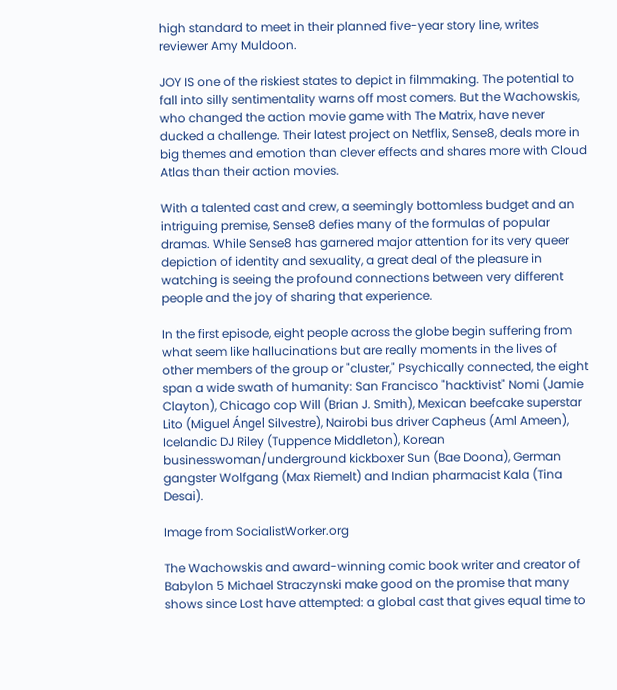high standard to meet in their planned five-year story line, writes reviewer Amy Muldoon.

JOY IS one of the riskiest states to depict in filmmaking. The potential to fall into silly sentimentality warns off most comers. But the Wachowskis, who changed the action movie game with The Matrix, have never ducked a challenge. Their latest project on Netflix, Sense8, deals more in big themes and emotion than clever effects and shares more with Cloud Atlas than their action movies.

With a talented cast and crew, a seemingly bottomless budget and an intriguing premise, Sense8 defies many of the formulas of popular dramas. While Sense8 has garnered major attention for its very queer depiction of identity and sexuality, a great deal of the pleasure in watching is seeing the profound connections between very different people and the joy of sharing that experience.

In the first episode, eight people across the globe begin suffering from what seem like hallucinations but are really moments in the lives of other members of the group or "cluster," Psychically connected, the eight span a wide swath of humanity: San Francisco "hacktivist" Nomi (Jamie Clayton), Chicago cop Will (Brian J. Smith), Mexican beefcake superstar Lito (Miguel Ángel Silvestre), Nairobi bus driver Capheus (Aml Ameen), Icelandic DJ Riley (Tuppence Middleton), Korean businesswoman/underground kickboxer Sun (Bae Doona), German gangster Wolfgang (Max Riemelt) and Indian pharmacist Kala (Tina Desai).

Image from SocialistWorker.org

The Wachowskis and award-winning comic book writer and creator of Babylon 5 Michael Straczynski make good on the promise that many shows since Lost have attempted: a global cast that gives equal time to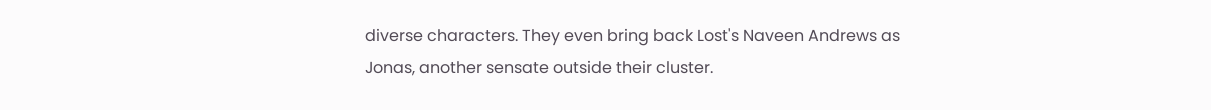diverse characters. They even bring back Lost's Naveen Andrews as Jonas, another sensate outside their cluster.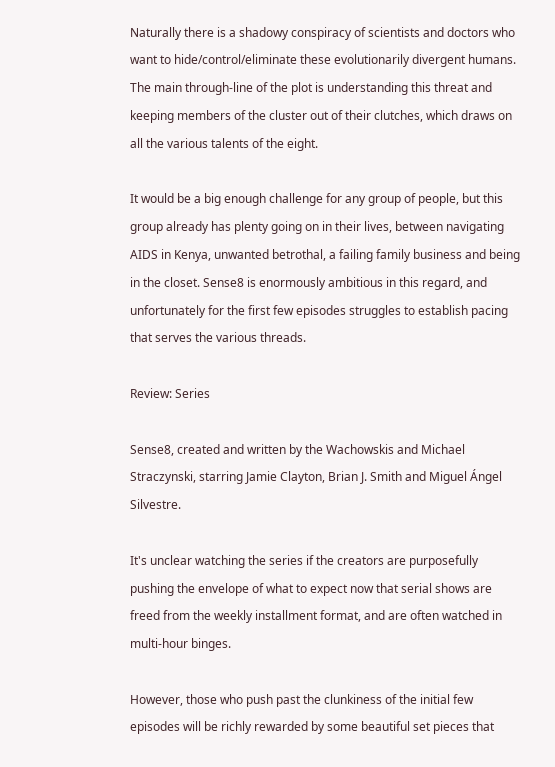Naturally there is a shadowy conspiracy of scientists and doctors who want to hide/control/eliminate these evolutionarily divergent humans. The main through-line of the plot is understanding this threat and keeping members of the cluster out of their clutches, which draws on all the various talents of the eight.

It would be a big enough challenge for any group of people, but this group already has plenty going on in their lives, between navigating AIDS in Kenya, unwanted betrothal, a failing family business and being in the closet. Sense8 is enormously ambitious in this regard, and unfortunately for the first few episodes struggles to establish pacing that serves the various threads.

Review: Series

Sense8, created and written by the Wachowskis and Michael Straczynski, starring Jamie Clayton, Brian J. Smith and Miguel Ángel Silvestre.

It's unclear watching the series if the creators are purposefully pushing the envelope of what to expect now that serial shows are freed from the weekly installment format, and are often watched in multi-hour binges.

However, those who push past the clunkiness of the initial few episodes will be richly rewarded by some beautiful set pieces that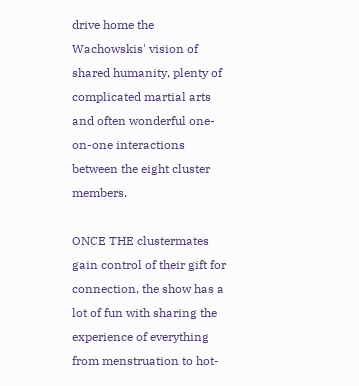drive home the Wachowskis' vision of shared humanity, plenty of complicated martial arts and often wonderful one-on-one interactions between the eight cluster members.

ONCE THE clustermates gain control of their gift for connection, the show has a lot of fun with sharing the experience of everything from menstruation to hot-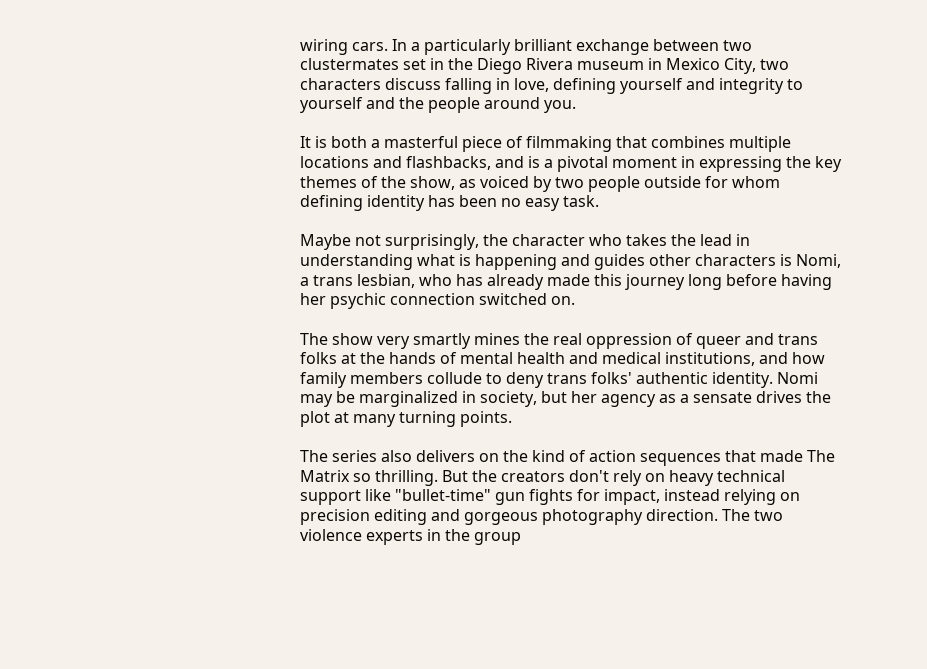wiring cars. In a particularly brilliant exchange between two clustermates set in the Diego Rivera museum in Mexico City, two characters discuss falling in love, defining yourself and integrity to yourself and the people around you.

It is both a masterful piece of filmmaking that combines multiple locations and flashbacks, and is a pivotal moment in expressing the key themes of the show, as voiced by two people outside for whom defining identity has been no easy task.

Maybe not surprisingly, the character who takes the lead in understanding what is happening and guides other characters is Nomi, a trans lesbian, who has already made this journey long before having her psychic connection switched on.

The show very smartly mines the real oppression of queer and trans folks at the hands of mental health and medical institutions, and how family members collude to deny trans folks' authentic identity. Nomi may be marginalized in society, but her agency as a sensate drives the plot at many turning points.

The series also delivers on the kind of action sequences that made The Matrix so thrilling. But the creators don't rely on heavy technical support like "bullet-time" gun fights for impact, instead relying on precision editing and gorgeous photography direction. The two violence experts in the group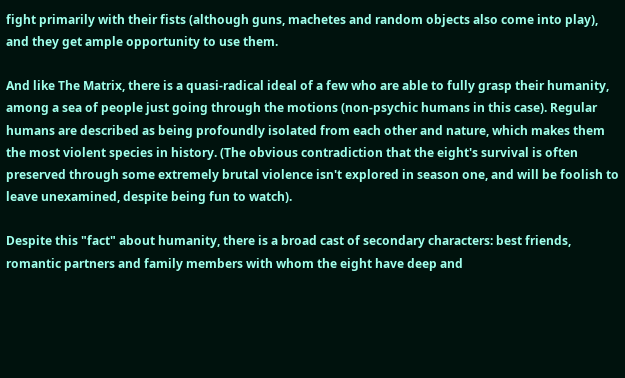fight primarily with their fists (although guns, machetes and random objects also come into play), and they get ample opportunity to use them.

And like The Matrix, there is a quasi-radical ideal of a few who are able to fully grasp their humanity, among a sea of people just going through the motions (non-psychic humans in this case). Regular humans are described as being profoundly isolated from each other and nature, which makes them the most violent species in history. (The obvious contradiction that the eight's survival is often preserved through some extremely brutal violence isn't explored in season one, and will be foolish to leave unexamined, despite being fun to watch).

Despite this "fact" about humanity, there is a broad cast of secondary characters: best friends, romantic partners and family members with whom the eight have deep and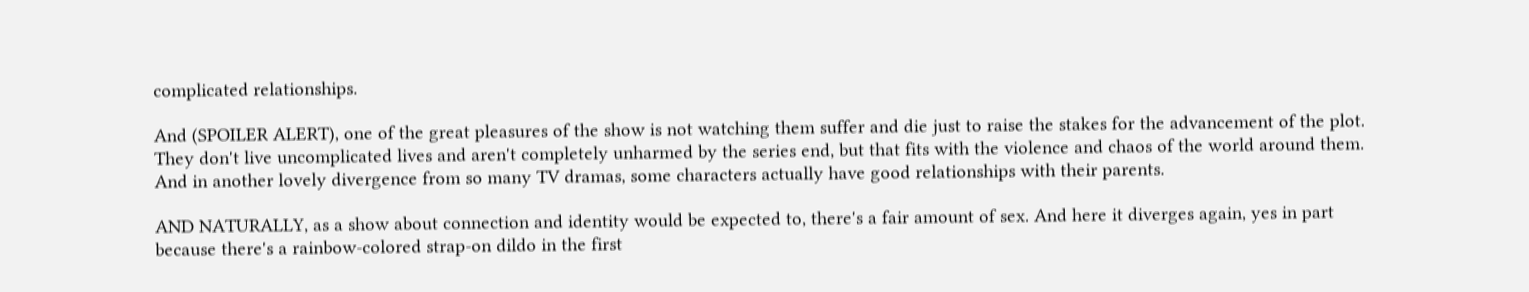complicated relationships.

And (SPOILER ALERT), one of the great pleasures of the show is not watching them suffer and die just to raise the stakes for the advancement of the plot. They don't live uncomplicated lives and aren't completely unharmed by the series end, but that fits with the violence and chaos of the world around them. And in another lovely divergence from so many TV dramas, some characters actually have good relationships with their parents.

AND NATURALLY, as a show about connection and identity would be expected to, there's a fair amount of sex. And here it diverges again, yes in part because there's a rainbow-colored strap-on dildo in the first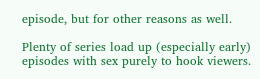episode, but for other reasons as well.

Plenty of series load up (especially early) episodes with sex purely to hook viewers.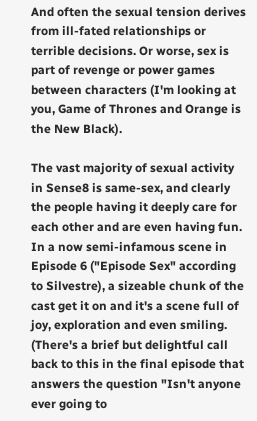And often the sexual tension derives from ill-fated relationships or terrible decisions. Or worse, sex is part of revenge or power games between characters (I'm looking at you, Game of Thrones and Orange is the New Black).

The vast majority of sexual activity in Sense8 is same-sex, and clearly the people having it deeply care for each other and are even having fun. In a now semi-infamous scene in Episode 6 ("Episode Sex" according to Silvestre), a sizeable chunk of the cast get it on and it's a scene full of joy, exploration and even smiling. (There's a brief but delightful call back to this in the final episode that answers the question "Isn't anyone ever going to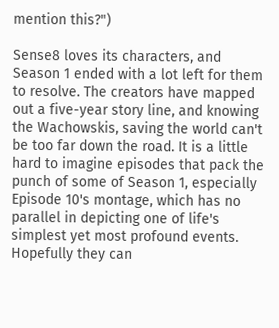mention this?")

Sense8 loves its characters, and Season 1 ended with a lot left for them to resolve. The creators have mapped out a five-year story line, and knowing the Wachowskis, saving the world can't be too far down the road. It is a little hard to imagine episodes that pack the punch of some of Season 1, especially Episode 10's montage, which has no parallel in depicting one of life's simplest yet most profound events. Hopefully they can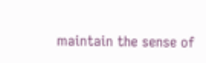maintain the sense of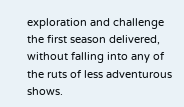exploration and challenge the first season delivered, without falling into any of the ruts of less adventurous shows.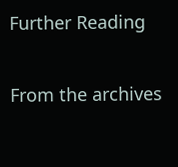Further Reading

From the archives